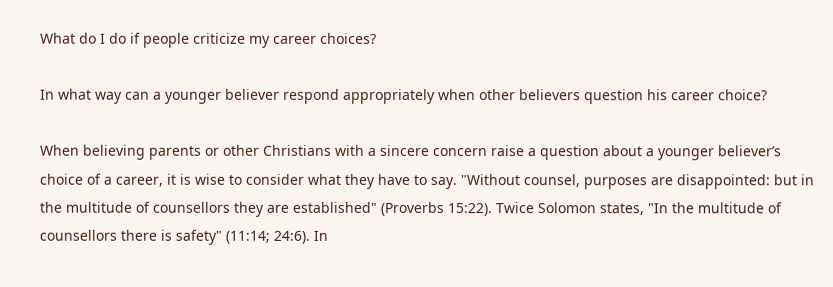What do I do if people criticize my career choices?

In what way can a younger believer respond appropriately when other believers question his career choice?

When believing parents or other Christians with a sincere concern raise a question about a younger believer’s choice of a career, it is wise to consider what they have to say. "Without counsel, purposes are disappointed: but in the multitude of counsellors they are established" (Proverbs 15:22). Twice Solomon states, "In the multitude of counsellors there is safety" (11:14; 24:6). In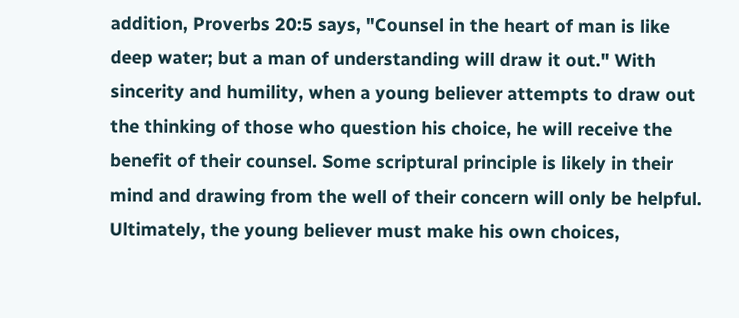addition, Proverbs 20:5 says, "Counsel in the heart of man is like deep water; but a man of understanding will draw it out." With sincerity and humility, when a young believer attempts to draw out the thinking of those who question his choice, he will receive the benefit of their counsel. Some scriptural principle is likely in their mind and drawing from the well of their concern will only be helpful. Ultimately, the young believer must make his own choices,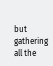but gathering all the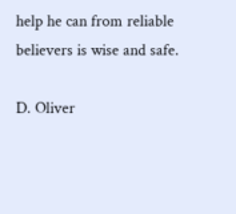help he can from reliable believers is wise and safe.

D. Oliver